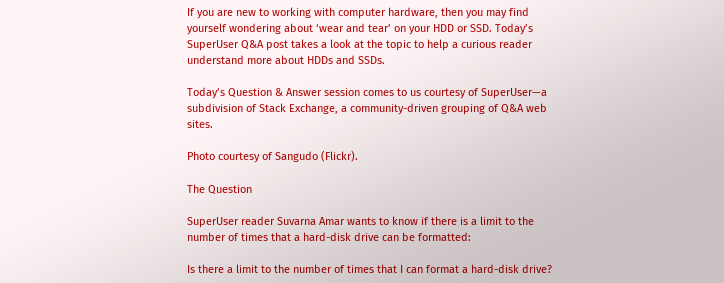If you are new to working with computer hardware, then you may find yourself wondering about ‘wear and tear’ on your HDD or SSD. Today’s SuperUser Q&A post takes a look at the topic to help a curious reader understand more about HDDs and SSDs.

Today’s Question & Answer session comes to us courtesy of SuperUser—a subdivision of Stack Exchange, a community-driven grouping of Q&A web sites.

Photo courtesy of Sangudo (Flickr).

The Question

SuperUser reader Suvarna Amar wants to know if there is a limit to the number of times that a hard-disk drive can be formatted:

Is there a limit to the number of times that I can format a hard-disk drive?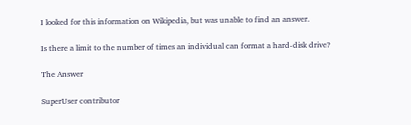I looked for this information on Wikipedia, but was unable to find an answer.

Is there a limit to the number of times an individual can format a hard-disk drive?

The Answer

SuperUser contributor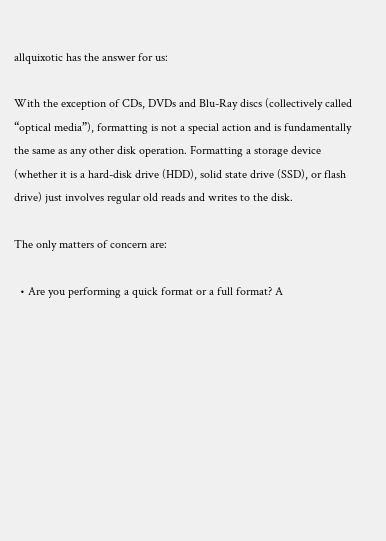allquixotic has the answer for us:

With the exception of CDs, DVDs and Blu-Ray discs (collectively called “optical media”), formatting is not a special action and is fundamentally the same as any other disk operation. Formatting a storage device (whether it is a hard-disk drive (HDD), solid state drive (SSD), or flash drive) just involves regular old reads and writes to the disk.

The only matters of concern are:

  • Are you performing a quick format or a full format? A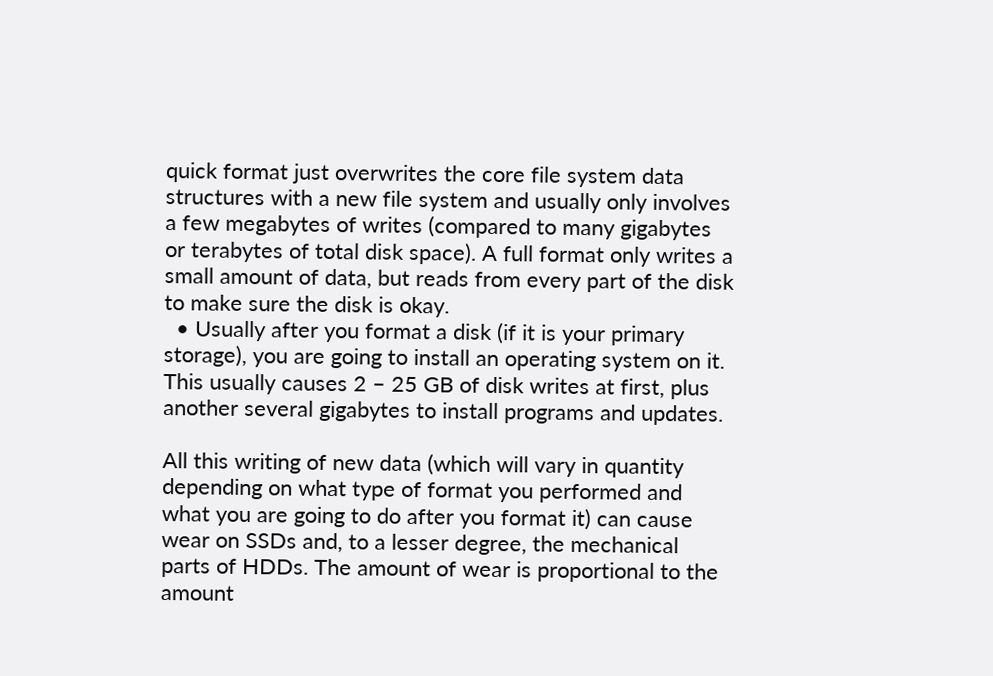quick format just overwrites the core file system data structures with a new file system and usually only involves a few megabytes of writes (compared to many gigabytes or terabytes of total disk space). A full format only writes a small amount of data, but reads from every part of the disk to make sure the disk is okay.
  • Usually after you format a disk (if it is your primary storage), you are going to install an operating system on it. This usually causes 2 – 25 GB of disk writes at first, plus another several gigabytes to install programs and updates.

All this writing of new data (which will vary in quantity depending on what type of format you performed and what you are going to do after you format it) can cause wear on SSDs and, to a lesser degree, the mechanical parts of HDDs. The amount of wear is proportional to the amount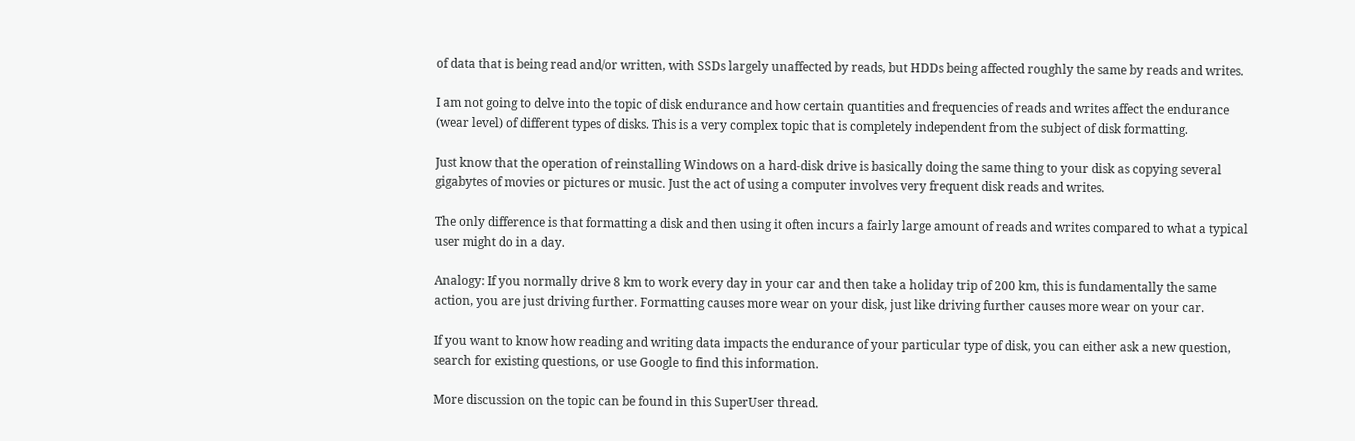of data that is being read and/or written, with SSDs largely unaffected by reads, but HDDs being affected roughly the same by reads and writes.

I am not going to delve into the topic of disk endurance and how certain quantities and frequencies of reads and writes affect the endurance (wear level) of different types of disks. This is a very complex topic that is completely independent from the subject of disk formatting.

Just know that the operation of reinstalling Windows on a hard-disk drive is basically doing the same thing to your disk as copying several gigabytes of movies or pictures or music. Just the act of using a computer involves very frequent disk reads and writes.

The only difference is that formatting a disk and then using it often incurs a fairly large amount of reads and writes compared to what a typical user might do in a day.

Analogy: If you normally drive 8 km to work every day in your car and then take a holiday trip of 200 km, this is fundamentally the same action, you are just driving further. Formatting causes more wear on your disk, just like driving further causes more wear on your car.

If you want to know how reading and writing data impacts the endurance of your particular type of disk, you can either ask a new question, search for existing questions, or use Google to find this information.

More discussion on the topic can be found in this SuperUser thread.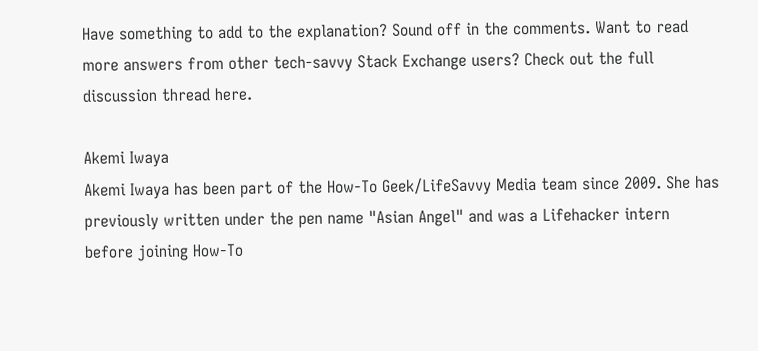Have something to add to the explanation? Sound off in the comments. Want to read more answers from other tech-savvy Stack Exchange users? Check out the full discussion thread here.

Akemi Iwaya
Akemi Iwaya has been part of the How-To Geek/LifeSavvy Media team since 2009. She has previously written under the pen name "Asian Angel" and was a Lifehacker intern before joining How-To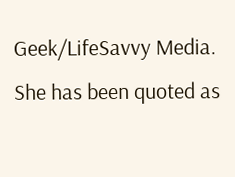Geek/LifeSavvy Media. She has been quoted as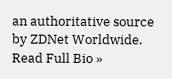an authoritative source by ZDNet Worldwide.
Read Full Bio »